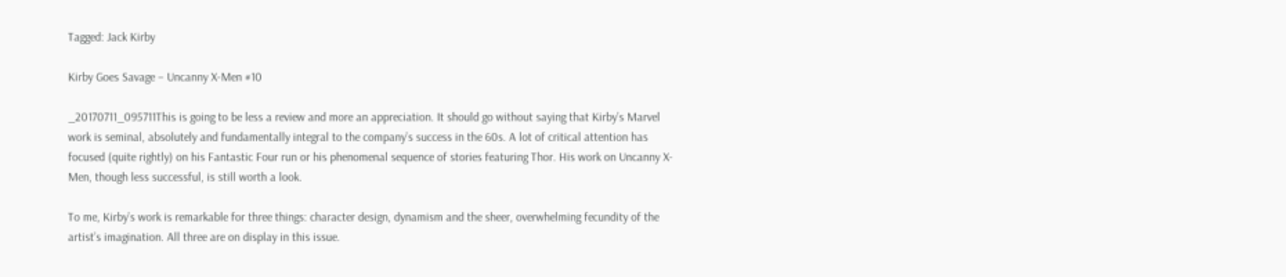Tagged: Jack Kirby

Kirby Goes Savage – Uncanny X-Men #10

_20170711_095711This is going to be less a review and more an appreciation. It should go without saying that Kirby’s Marvel work is seminal, absolutely and fundamentally integral to the company’s success in the 60s. A lot of critical attention has focused (quite rightly) on his Fantastic Four run or his phenomenal sequence of stories featuring Thor. His work on Uncanny X-Men, though less successful, is still worth a look.

To me, Kirby’s work is remarkable for three things: character design, dynamism and the sheer, overwhelming fecundity of the artist’s imagination. All three are on display in this issue.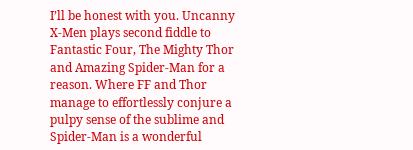I’ll be honest with you. Uncanny X-Men plays second fiddle to Fantastic Four, The Mighty Thor and Amazing Spider-Man for a reason. Where FF and Thor manage to effortlessly conjure a pulpy sense of the sublime and Spider-Man is a wonderful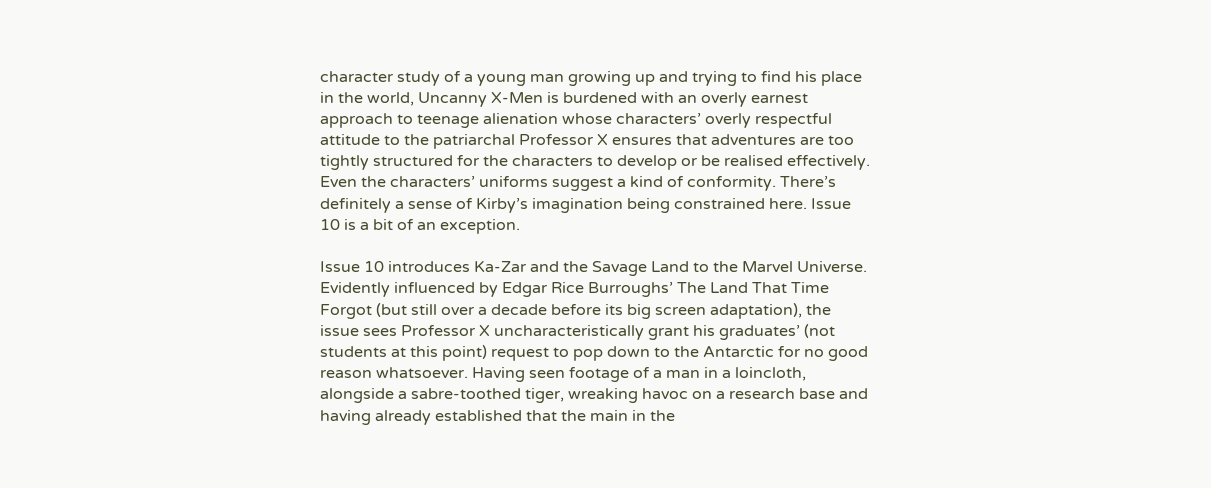character study of a young man growing up and trying to find his place in the world, Uncanny X-Men is burdened with an overly earnest approach to teenage alienation whose characters’ overly respectful attitude to the patriarchal Professor X ensures that adventures are too tightly structured for the characters to develop or be realised effectively. Even the characters’ uniforms suggest a kind of conformity. There’s definitely a sense of Kirby’s imagination being constrained here. Issue 10 is a bit of an exception.

Issue 10 introduces Ka-Zar and the Savage Land to the Marvel Universe. Evidently influenced by Edgar Rice Burroughs’ The Land That Time Forgot (but still over a decade before its big screen adaptation), the issue sees Professor X uncharacteristically grant his graduates’ (not students at this point) request to pop down to the Antarctic for no good reason whatsoever. Having seen footage of a man in a loincloth, alongside a sabre-toothed tiger, wreaking havoc on a research base and having already established that the main in the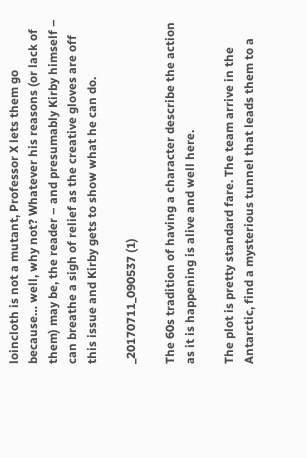loincloth is not a mutant, Professor X lets them go because… well, why not? Whatever his reasons (or lack of them) may be, the reader – and presumably Kirby himself – can breathe a sigh of relief as the creative gloves are off this issue and Kirby gets to show what he can do.

_20170711_090537 (1)

The 60s tradition of having a character describe the action as it is happening is alive and well here.

The plot is pretty standard fare. The team arrive in the Antarctic, find a mysterious tunnel that leads them to a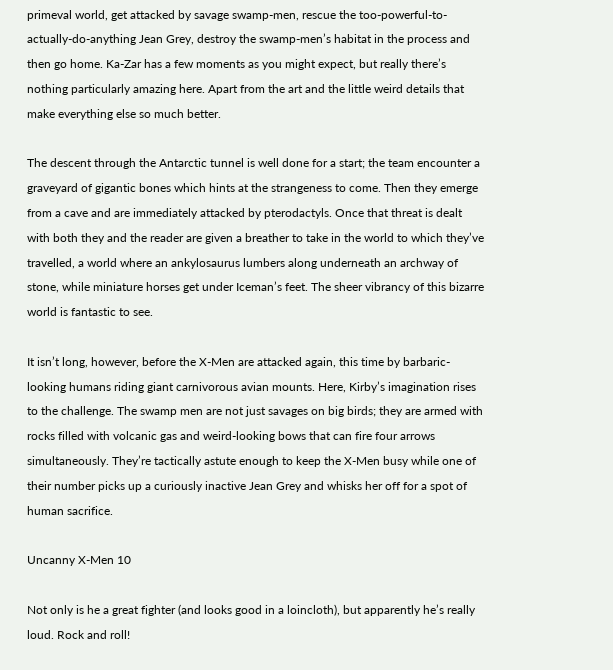primeval world, get attacked by savage swamp-men, rescue the too-powerful-to-actually-do-anything Jean Grey, destroy the swamp-men’s habitat in the process and then go home. Ka-Zar has a few moments as you might expect, but really there’s nothing particularly amazing here. Apart from the art and the little weird details that make everything else so much better.

The descent through the Antarctic tunnel is well done for a start; the team encounter a graveyard of gigantic bones which hints at the strangeness to come. Then they emerge from a cave and are immediately attacked by pterodactyls. Once that threat is dealt with both they and the reader are given a breather to take in the world to which they’ve travelled, a world where an ankylosaurus lumbers along underneath an archway of stone, while miniature horses get under Iceman’s feet. The sheer vibrancy of this bizarre world is fantastic to see.

It isn’t long, however, before the X-Men are attacked again, this time by barbaric-looking humans riding giant carnivorous avian mounts. Here, Kirby’s imagination rises to the challenge. The swamp men are not just savages on big birds; they are armed with rocks filled with volcanic gas and weird-looking bows that can fire four arrows simultaneously. They’re tactically astute enough to keep the X-Men busy while one of their number picks up a curiously inactive Jean Grey and whisks her off for a spot of human sacrifice.

Uncanny X-Men 10

Not only is he a great fighter (and looks good in a loincloth), but apparently he’s really loud. Rock and roll!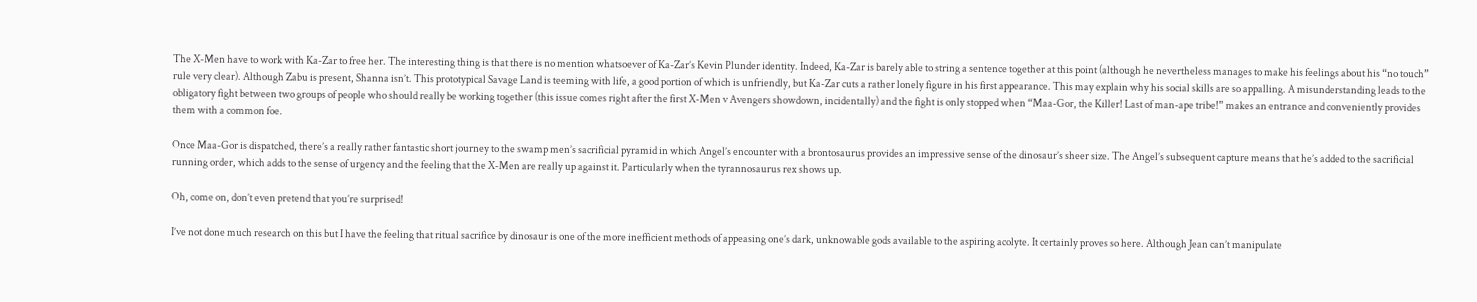The X-Men have to work with Ka-Zar to free her. The interesting thing is that there is no mention whatsoever of Ka-Zar’s Kevin Plunder identity. Indeed, Ka-Zar is barely able to string a sentence together at this point (although he nevertheless manages to make his feelings about his “no touch” rule very clear). Although Zabu is present, Shanna isn’t. This prototypical Savage Land is teeming with life, a good portion of which is unfriendly, but Ka-Zar cuts a rather lonely figure in his first appearance. This may explain why his social skills are so appalling. A misunderstanding leads to the obligatory fight between two groups of people who should really be working together (this issue comes right after the first X-Men v Avengers showdown, incidentally) and the fight is only stopped when “Maa-Gor, the Killer! Last of man-ape tribe!” makes an entrance and conveniently provides them with a common foe.

Once Maa-Gor is dispatched, there’s a really rather fantastic short journey to the swamp men’s sacrificial pyramid in which Angel’s encounter with a brontosaurus provides an impressive sense of the dinosaur’s sheer size. The Angel’s subsequent capture means that he’s added to the sacrificial running order, which adds to the sense of urgency and the feeling that the X-Men are really up against it. Particularly when the tyrannosaurus rex shows up.

Oh, come on, don’t even pretend that you’re surprised!

I’ve not done much research on this but I have the feeling that ritual sacrifice by dinosaur is one of the more inefficient methods of appeasing one’s dark, unknowable gods available to the aspiring acolyte. It certainly proves so here. Although Jean can’t manipulate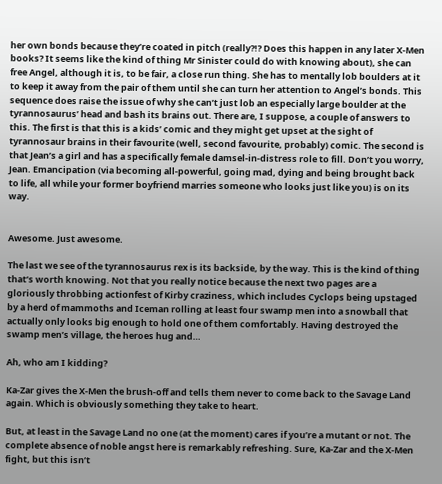her own bonds because they’re coated in pitch (really?!? Does this happen in any later X-Men books? It seems like the kind of thing Mr Sinister could do with knowing about), she can free Angel, although it is, to be fair, a close run thing. She has to mentally lob boulders at it to keep it away from the pair of them until she can turn her attention to Angel’s bonds. This sequence does raise the issue of why she can’t just lob an especially large boulder at the tyrannosaurus’ head and bash its brains out. There are, I suppose, a couple of answers to this. The first is that this is a kids’ comic and they might get upset at the sight of tyrannosaur brains in their favourite (well, second favourite, probably) comic. The second is that Jean’s a girl and has a specifically female damsel-in-distress role to fill. Don’t you worry, Jean. Emancipation (via becoming all-powerful, going mad, dying and being brought back to life, all while your former boyfriend marries someone who looks just like you) is on its way.


Awesome. Just awesome.

The last we see of the tyrannosaurus rex is its backside, by the way. This is the kind of thing that’s worth knowing. Not that you really notice because the next two pages are a gloriously throbbing actionfest of Kirby craziness, which includes Cyclops being upstaged by a herd of mammoths and Iceman rolling at least four swamp men into a snowball that actually only looks big enough to hold one of them comfortably. Having destroyed the swamp men’s village, the heroes hug and…

Ah, who am I kidding?

Ka-Zar gives the X-Men the brush-off and tells them never to come back to the Savage Land again. Which is obviously something they take to heart.

But, at least in the Savage Land no one (at the moment) cares if you’re a mutant or not. The complete absence of noble angst here is remarkably refreshing. Sure, Ka-Zar and the X-Men fight, but this isn’t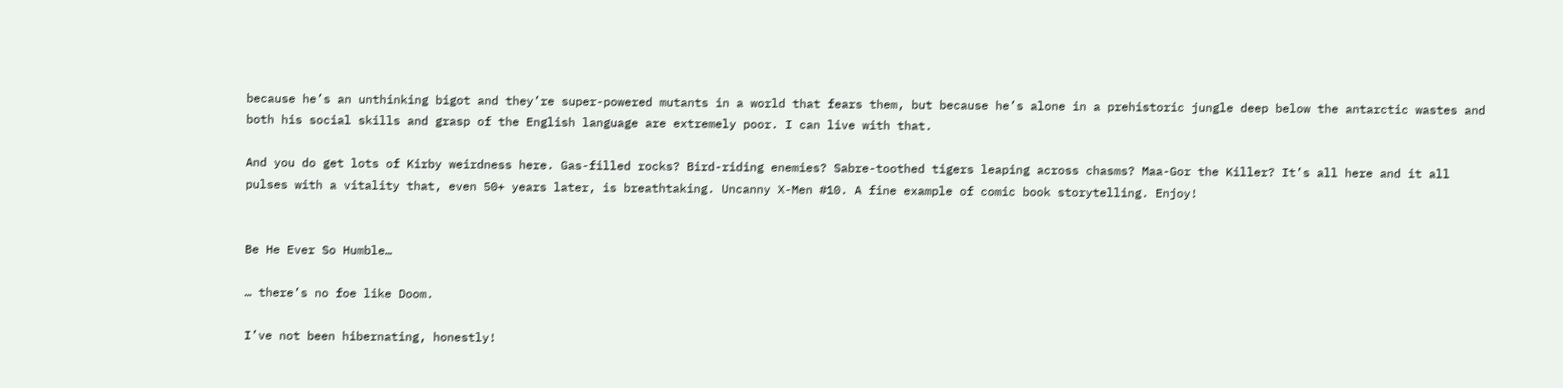because he’s an unthinking bigot and they’re super-powered mutants in a world that fears them, but because he’s alone in a prehistoric jungle deep below the antarctic wastes and both his social skills and grasp of the English language are extremely poor. I can live with that.

And you do get lots of Kirby weirdness here. Gas-filled rocks? Bird-riding enemies? Sabre-toothed tigers leaping across chasms? Maa-Gor the Killer? It’s all here and it all pulses with a vitality that, even 50+ years later, is breathtaking. Uncanny X-Men #10. A fine example of comic book storytelling. Enjoy!


Be He Ever So Humble…

… there’s no foe like Doom.

I’ve not been hibernating, honestly!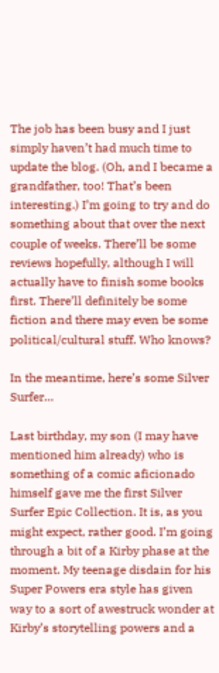The job has been busy and I just simply haven’t had much time to update the blog. (Oh, and I became a grandfather, too! That’s been interesting.) I’m going to try and do something about that over the next couple of weeks. There’ll be some reviews hopefully, although I will actually have to finish some books first. There’ll definitely be some fiction and there may even be some political/cultural stuff. Who knows?

In the meantime, here’s some Silver Surfer…

Last birthday, my son (I may have mentioned him already) who is something of a comic aficionado himself gave me the first Silver Surfer Epic Collection. It is, as you might expect, rather good. I’m going through a bit of a Kirby phase at the moment. My teenage disdain for his Super Powers era style has given way to a sort of awestruck wonder at Kirby’s storytelling powers and a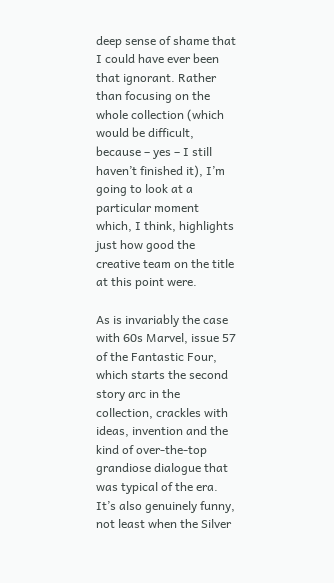deep sense of shame that I could have ever been that ignorant. Rather than focusing on the whole collection (which would be difficult, because – yes – I still haven’t finished it), I’m going to look at a particular moment which, I think, highlights just how good the creative team on the title at this point were.

As is invariably the case with 60s Marvel, issue 57 of the Fantastic Four, which starts the second story arc in the collection, crackles with ideas, invention and the kind of over-the-top grandiose dialogue that was typical of the era. It’s also genuinely funny, not least when the Silver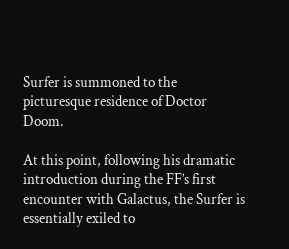Surfer is summoned to the picturesque residence of Doctor Doom.

At this point, following his dramatic introduction during the FF’s first encounter with Galactus, the Surfer is essentially exiled to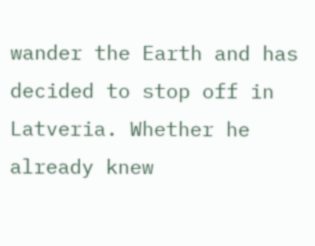wander the Earth and has decided to stop off in Latveria. Whether he already knew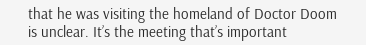that he was visiting the homeland of Doctor Doom is unclear. It’s the meeting that’s important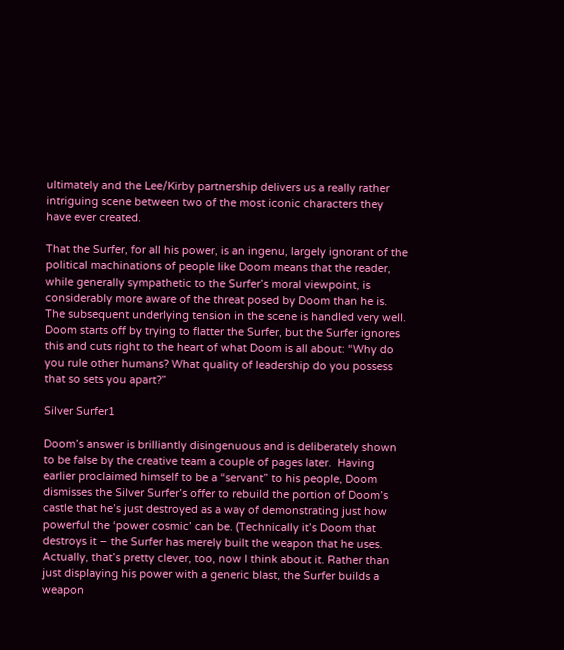ultimately and the Lee/Kirby partnership delivers us a really rather intriguing scene between two of the most iconic characters they have ever created.

That the Surfer, for all his power, is an ingenu, largely ignorant of the political machinations of people like Doom means that the reader, while generally sympathetic to the Surfer’s moral viewpoint, is considerably more aware of the threat posed by Doom than he is. The subsequent underlying tension in the scene is handled very well. Doom starts off by trying to flatter the Surfer, but the Surfer ignores this and cuts right to the heart of what Doom is all about: “Why do you rule other humans? What quality of leadership do you possess that so sets you apart?”

Silver Surfer1

Doom’s answer is brilliantly disingenuous and is deliberately shown to be false by the creative team a couple of pages later.  Having earlier proclaimed himself to be a “servant” to his people, Doom dismisses the Silver Surfer’s offer to rebuild the portion of Doom’s castle that he’s just destroyed as a way of demonstrating just how powerful the ‘power cosmic’ can be. (Technically it’s Doom that destroys it – the Surfer has merely built the weapon that he uses. Actually, that’s pretty clever, too, now I think about it. Rather than just displaying his power with a generic blast, the Surfer builds a weapon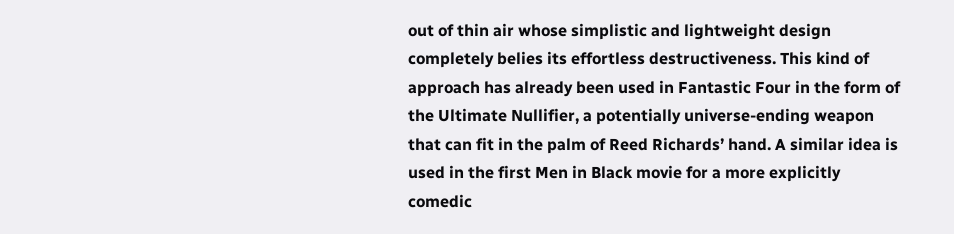out of thin air whose simplistic and lightweight design completely belies its effortless destructiveness. This kind of approach has already been used in Fantastic Four in the form of the Ultimate Nullifier, a potentially universe-ending weapon that can fit in the palm of Reed Richards’ hand. A similar idea is used in the first Men in Black movie for a more explicitly comedic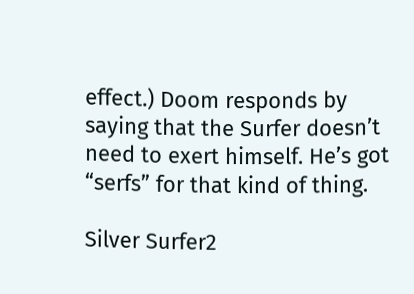effect.) Doom responds by saying that the Surfer doesn’t need to exert himself. He’s got “serfs” for that kind of thing.

Silver Surfer2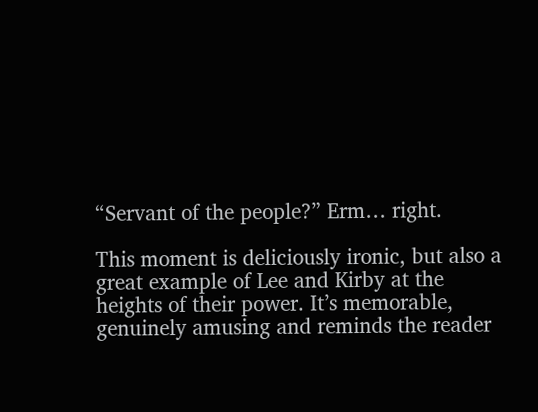“Servant of the people?” Erm… right.

This moment is deliciously ironic, but also a great example of Lee and Kirby at the heights of their power. It’s memorable, genuinely amusing and reminds the reader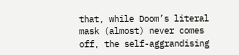that, while Doom’s literal mask (almost) never comes off, the self-aggrandising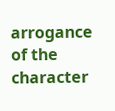arrogance of the character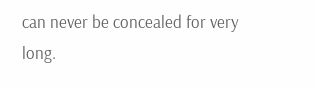can never be concealed for very long.